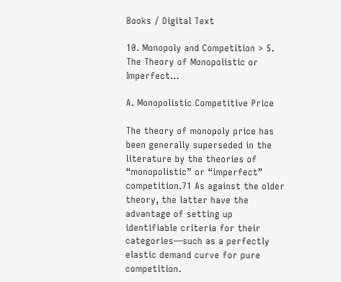Books / Digital Text

10. Monopoly and Competition > 5. The Theory of Monopolistic or Imperfect...

A. Monopolistic Competitive Price

The theory of monopoly price has been generally superseded in the literature by the theories of “monopolistic” or “imperfect” competition.71 As against the older theory, the latter have the advantage of setting up identifiable criteria for their categories—such as a perfectly elastic demand curve for pure competition.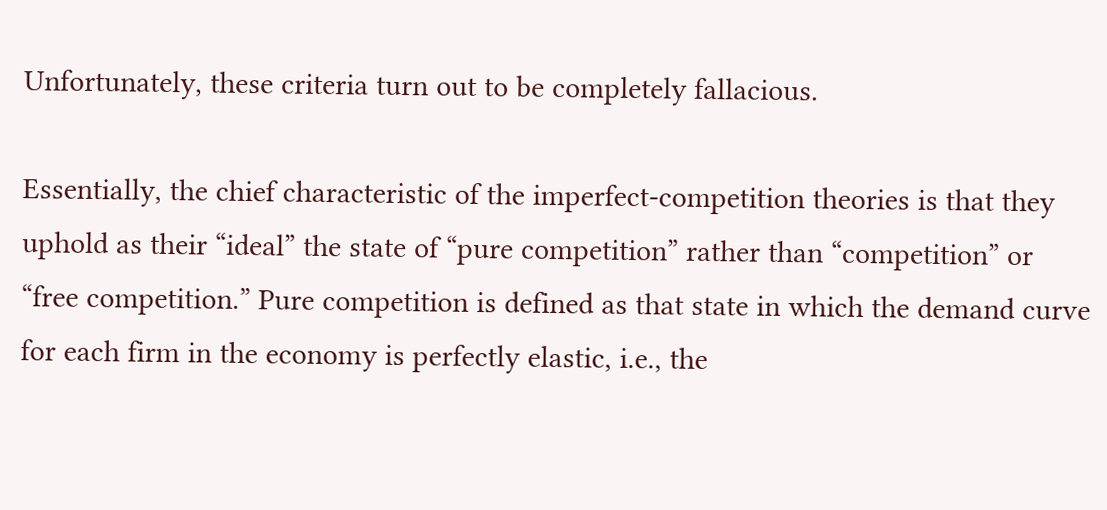Unfortunately, these criteria turn out to be completely fallacious.

Essentially, the chief characteristic of the imperfect-competition theories is that they uphold as their “ideal” the state of “pure competition” rather than “competition” or “free competition.” Pure competition is defined as that state in which the demand curve for each firm in the economy is perfectly elastic, i.e., the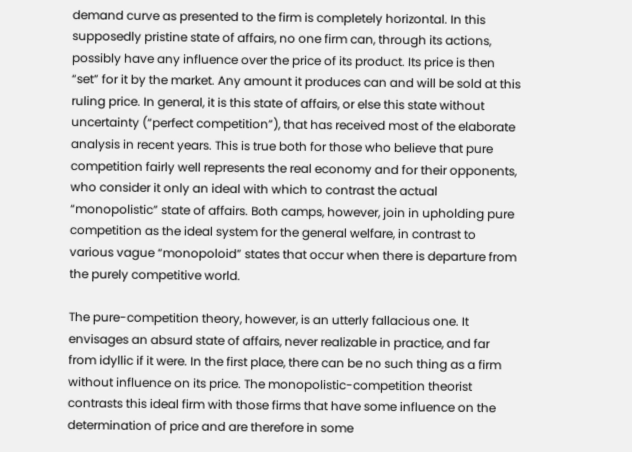demand curve as presented to the firm is completely horizontal. In this supposedly pristine state of affairs, no one firm can, through its actions, possibly have any influence over the price of its product. Its price is then “set” for it by the market. Any amount it produces can and will be sold at this ruling price. In general, it is this state of affairs, or else this state without uncertainty (“perfect competition”), that has received most of the elaborate analysis in recent years. This is true both for those who believe that pure competition fairly well represents the real economy and for their opponents, who consider it only an ideal with which to contrast the actual “monopolistic” state of affairs. Both camps, however, join in upholding pure competition as the ideal system for the general welfare, in contrast to various vague “monopoloid” states that occur when there is departure from the purely competitive world.

The pure-competition theory, however, is an utterly fallacious one. It envisages an absurd state of affairs, never realizable in practice, and far from idyllic if it were. In the first place, there can be no such thing as a firm without influence on its price. The monopolistic-competition theorist contrasts this ideal firm with those firms that have some influence on the determination of price and are therefore in some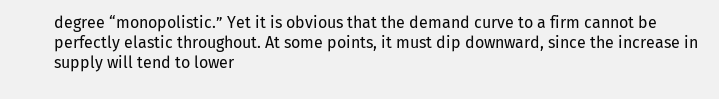degree “monopolistic.” Yet it is obvious that the demand curve to a firm cannot be perfectly elastic throughout. At some points, it must dip downward, since the increase in supply will tend to lower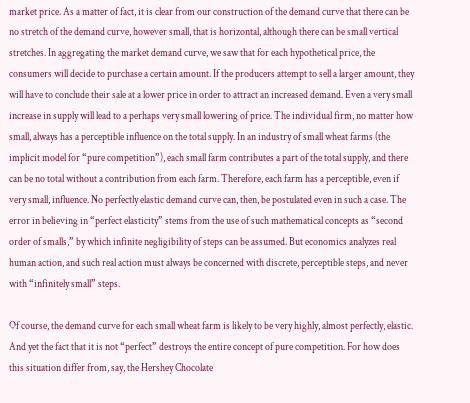market price. As a matter of fact, it is clear from our construction of the demand curve that there can be no stretch of the demand curve, however small, that is horizontal, although there can be small vertical stretches. In aggregating the market demand curve, we saw that for each hypothetical price, the consumers will decide to purchase a certain amount. If the producers attempt to sell a larger amount, they will have to conclude their sale at a lower price in order to attract an increased demand. Even a very small increase in supply will lead to a perhaps very small lowering of price. The individual firm, no matter how small, always has a perceptible influence on the total supply. In an industry of small wheat farms (the implicit model for “pure competition”), each small farm contributes a part of the total supply, and there can be no total without a contribution from each farm. Therefore, each farm has a perceptible, even if very small, influence. No perfectly elastic demand curve can, then, be postulated even in such a case. The error in believing in “perfect elasticity” stems from the use of such mathematical concepts as “second order of smalls,” by which infinite negligibility of steps can be assumed. But economics analyzes real human action, and such real action must always be concerned with discrete, perceptible steps, and never with “infinitely small” steps.

Of course, the demand curve for each small wheat farm is likely to be very highly, almost perfectly, elastic. And yet the fact that it is not “perfect” destroys the entire concept of pure competition. For how does this situation differ from, say, the Hershey Chocolate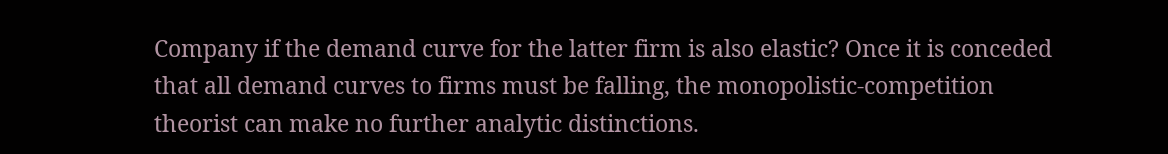Company if the demand curve for the latter firm is also elastic? Once it is conceded that all demand curves to firms must be falling, the monopolistic-competition theorist can make no further analytic distinctions.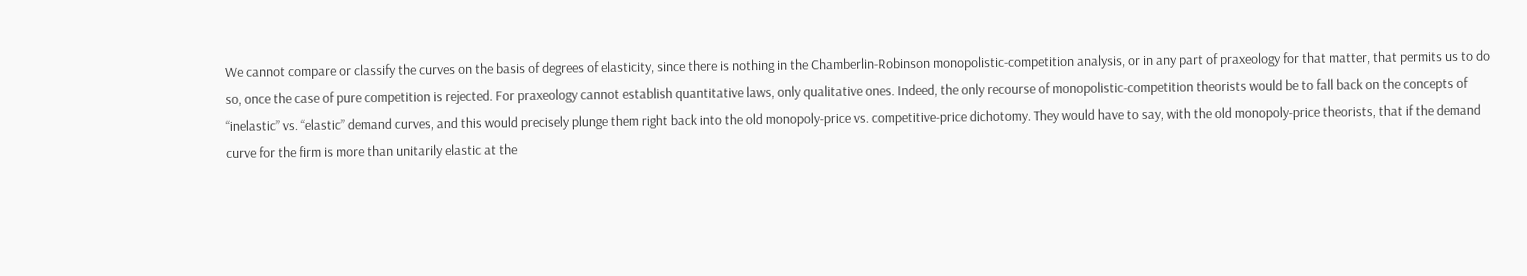We cannot compare or classify the curves on the basis of degrees of elasticity, since there is nothing in the Chamberlin-Robinson monopolistic-competition analysis, or in any part of praxeology for that matter, that permits us to do so, once the case of pure competition is rejected. For praxeology cannot establish quantitative laws, only qualitative ones. Indeed, the only recourse of monopolistic-competition theorists would be to fall back on the concepts of “inelastic” vs. “elastic” demand curves, and this would precisely plunge them right back into the old monopoly-price vs. competitive-price dichotomy. They would have to say, with the old monopoly-price theorists, that if the demand curve for the firm is more than unitarily elastic at the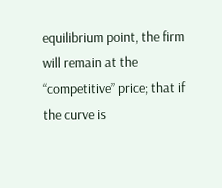equilibrium point, the firm will remain at the “competitive” price; that if the curve is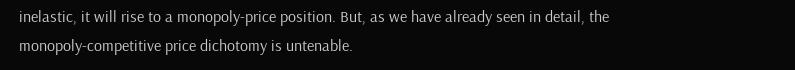inelastic, it will rise to a monopoly-price position. But, as we have already seen in detail, the monopoly-competitive price dichotomy is untenable.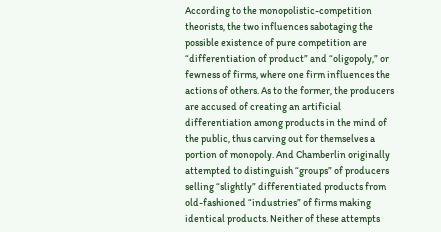According to the monopolistic-competition theorists, the two influences sabotaging the possible existence of pure competition are “differentiation of product” and “oligopoly,” or fewness of firms, where one firm influences the actions of others. As to the former, the producers are accused of creating an artificial differentiation among products in the mind of the public, thus carving out for themselves a portion of monopoly. And Chamberlin originally attempted to distinguish “groups” of producers selling “slightly” differentiated products from old-fashioned “industries” of firms making identical products. Neither of these attempts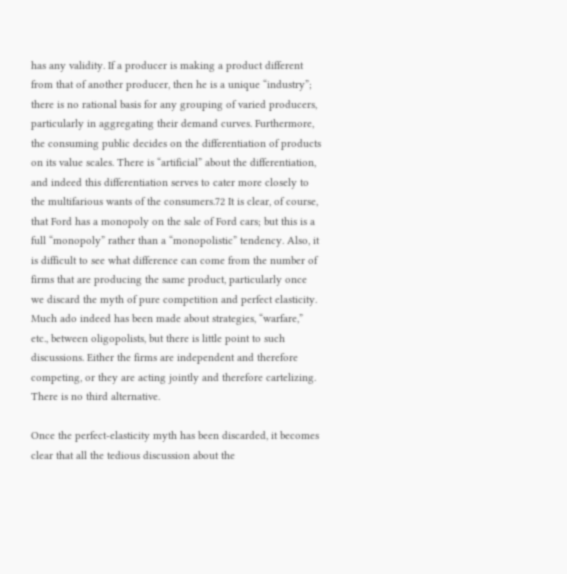has any validity. If a producer is making a product different from that of another producer, then he is a unique “industry”; there is no rational basis for any grouping of varied producers, particularly in aggregating their demand curves. Furthermore, the consuming public decides on the differentiation of products on its value scales. There is “artificial” about the differentiation, and indeed this differentiation serves to cater more closely to the multifarious wants of the consumers.72 It is clear, of course, that Ford has a monopoly on the sale of Ford cars; but this is a full “monopoly” rather than a “monopolistic” tendency. Also, it is difficult to see what difference can come from the number of firms that are producing the same product, particularly once we discard the myth of pure competition and perfect elasticity. Much ado indeed has been made about strategies, “warfare,” etc., between oligopolists, but there is little point to such discussions. Either the firms are independent and therefore competing, or they are acting jointly and therefore cartelizing. There is no third alternative.

Once the perfect-elasticity myth has been discarded, it becomes clear that all the tedious discussion about the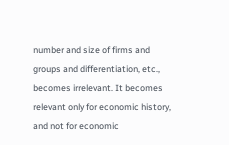number and size of firms and groups and differentiation, etc., becomes irrelevant. It becomes relevant only for economic history, and not for economic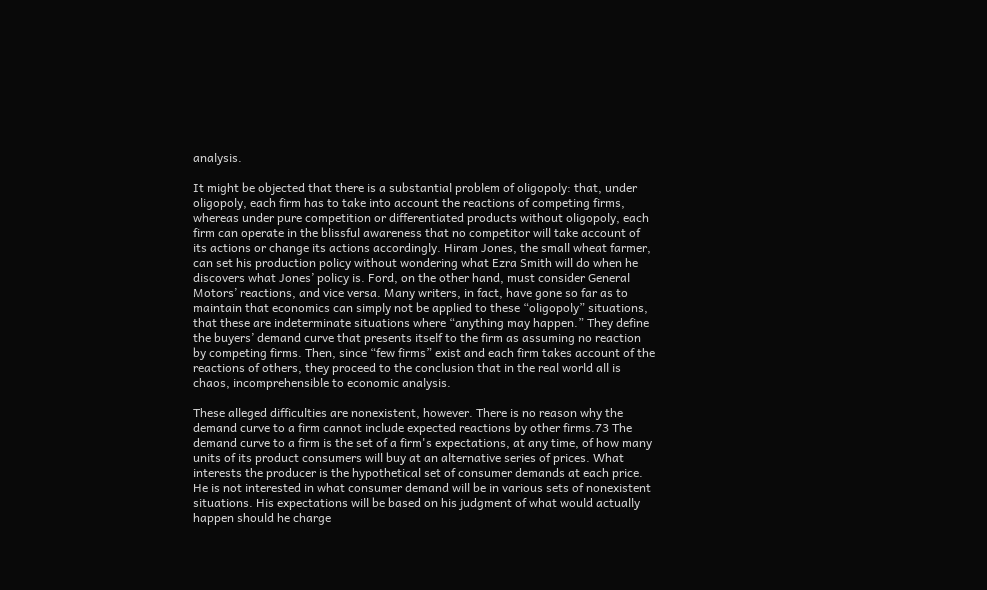analysis.

It might be objected that there is a substantial problem of oligopoly: that, under oligopoly, each firm has to take into account the reactions of competing firms, whereas under pure competition or differentiated products without oligopoly, each firm can operate in the blissful awareness that no competitor will take account of its actions or change its actions accordingly. Hiram Jones, the small wheat farmer, can set his production policy without wondering what Ezra Smith will do when he discovers what Jones’ policy is. Ford, on the other hand, must consider General Motors’ reactions, and vice versa. Many writers, in fact, have gone so far as to maintain that economics can simply not be applied to these “oligopoly” situations, that these are indeterminate situations where “anything may happen.” They define the buyers’ demand curve that presents itself to the firm as assuming no reaction by competing firms. Then, since “few firms” exist and each firm takes account of the reactions of others, they proceed to the conclusion that in the real world all is chaos, incomprehensible to economic analysis.

These alleged difficulties are nonexistent, however. There is no reason why the demand curve to a firm cannot include expected reactions by other firms.73 The demand curve to a firm is the set of a firm's expectations, at any time, of how many units of its product consumers will buy at an alternative series of prices. What interests the producer is the hypothetical set of consumer demands at each price. He is not interested in what consumer demand will be in various sets of nonexistent situations. His expectations will be based on his judgment of what would actually happen should he charge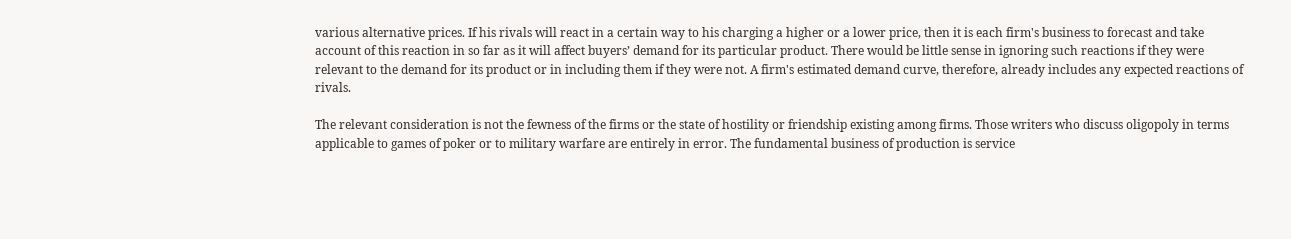various alternative prices. If his rivals will react in a certain way to his charging a higher or a lower price, then it is each firm's business to forecast and take account of this reaction in so far as it will affect buyers’ demand for its particular product. There would be little sense in ignoring such reactions if they were relevant to the demand for its product or in including them if they were not. A firm's estimated demand curve, therefore, already includes any expected reactions of rivals.

The relevant consideration is not the fewness of the firms or the state of hostility or friendship existing among firms. Those writers who discuss oligopoly in terms applicable to games of poker or to military warfare are entirely in error. The fundamental business of production is service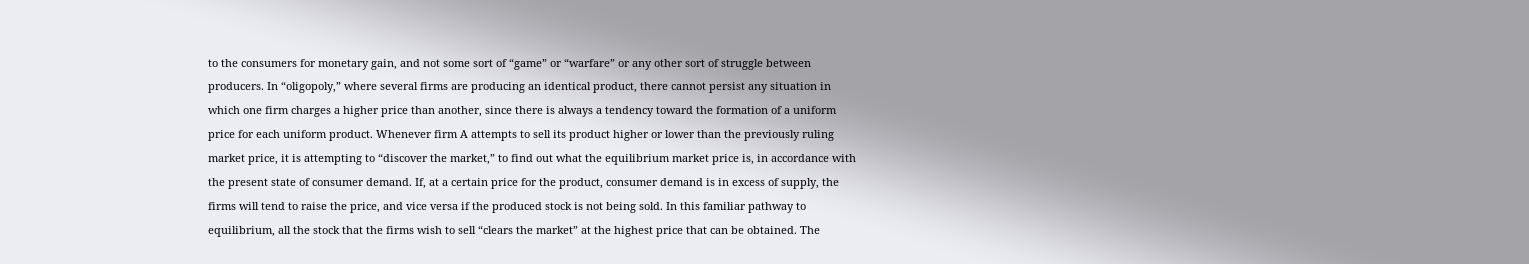to the consumers for monetary gain, and not some sort of “game” or “warfare” or any other sort of struggle between producers. In “oligopoly,” where several firms are producing an identical product, there cannot persist any situation in which one firm charges a higher price than another, since there is always a tendency toward the formation of a uniform price for each uniform product. Whenever firm A attempts to sell its product higher or lower than the previously ruling market price, it is attempting to “discover the market,” to find out what the equilibrium market price is, in accordance with the present state of consumer demand. If, at a certain price for the product, consumer demand is in excess of supply, the firms will tend to raise the price, and vice versa if the produced stock is not being sold. In this familiar pathway to equilibrium, all the stock that the firms wish to sell “clears the market” at the highest price that can be obtained. The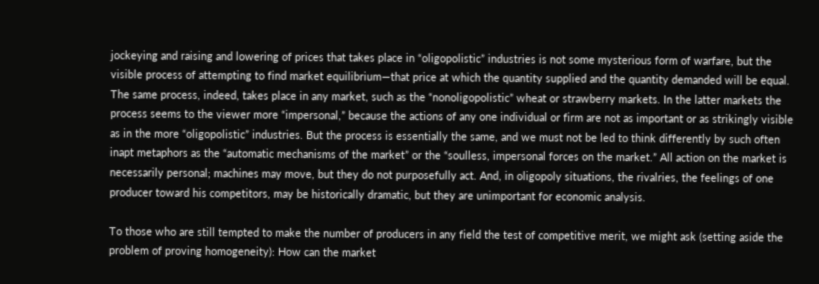jockeying and raising and lowering of prices that takes place in “oligopolistic” industries is not some mysterious form of warfare, but the visible process of attempting to find market equilibrium—that price at which the quantity supplied and the quantity demanded will be equal. The same process, indeed, takes place in any market, such as the “nonoligopolistic” wheat or strawberry markets. In the latter markets the process seems to the viewer more “impersonal,” because the actions of any one individual or firm are not as important or as strikingly visible as in the more “oligopolistic” industries. But the process is essentially the same, and we must not be led to think differently by such often inapt metaphors as the “automatic mechanisms of the market” or the “soulless, impersonal forces on the market.” All action on the market is necessarily personal; machines may move, but they do not purposefully act. And, in oligopoly situations, the rivalries, the feelings of one producer toward his competitors, may be historically dramatic, but they are unimportant for economic analysis.

To those who are still tempted to make the number of producers in any field the test of competitive merit, we might ask (setting aside the problem of proving homogeneity): How can the market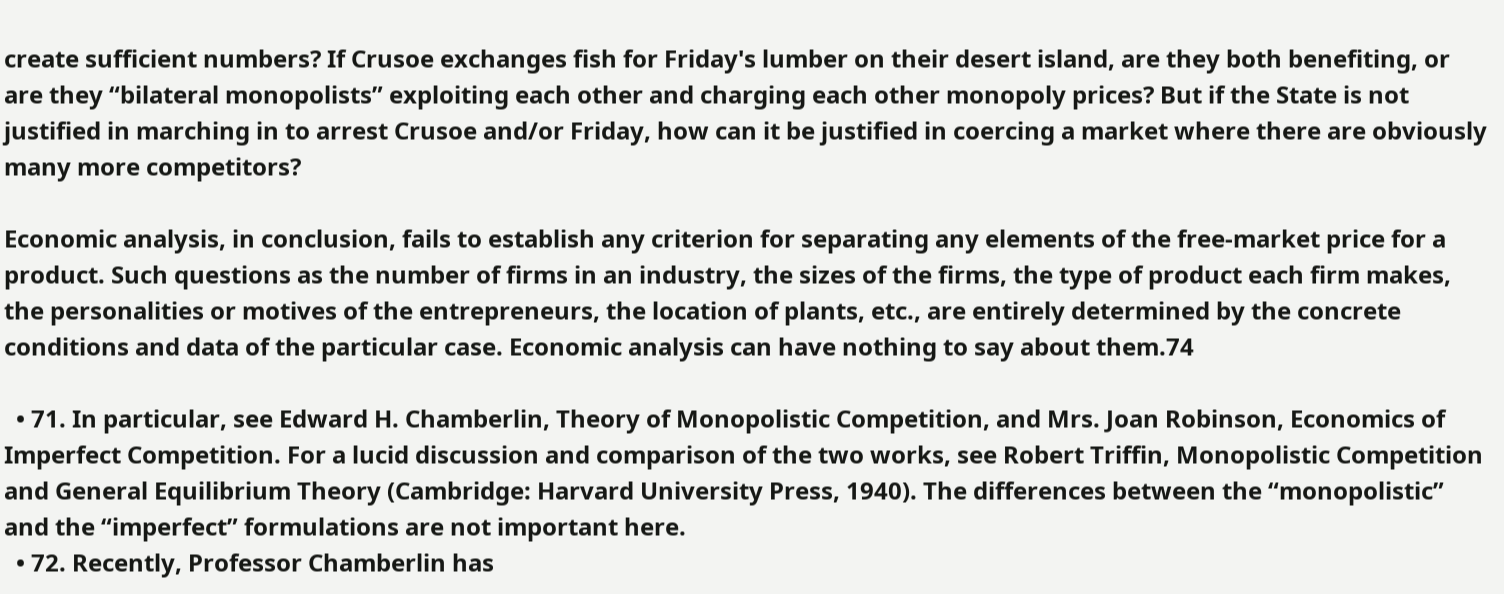create sufficient numbers? If Crusoe exchanges fish for Friday's lumber on their desert island, are they both benefiting, or are they “bilateral monopolists” exploiting each other and charging each other monopoly prices? But if the State is not justified in marching in to arrest Crusoe and/or Friday, how can it be justified in coercing a market where there are obviously many more competitors?

Economic analysis, in conclusion, fails to establish any criterion for separating any elements of the free-market price for a product. Such questions as the number of firms in an industry, the sizes of the firms, the type of product each firm makes, the personalities or motives of the entrepreneurs, the location of plants, etc., are entirely determined by the concrete conditions and data of the particular case. Economic analysis can have nothing to say about them.74

  • 71. In particular, see Edward H. Chamberlin, Theory of Monopolistic Competition, and Mrs. Joan Robinson, Economics of Imperfect Competition. For a lucid discussion and comparison of the two works, see Robert Triffin, Monopolistic Competition and General Equilibrium Theory (Cambridge: Harvard University Press, 1940). The differences between the “monopolistic” and the “imperfect” formulations are not important here.
  • 72. Recently, Professor Chamberlin has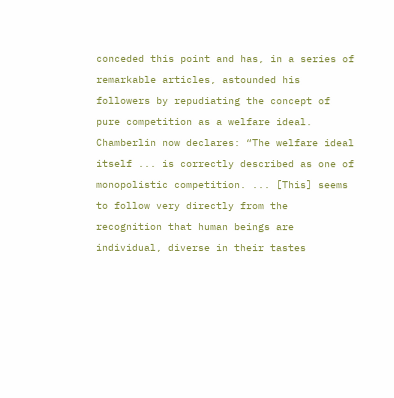conceded this point and has, in a series of remarkable articles, astounded his followers by repudiating the concept of pure competition as a welfare ideal. Chamberlin now declares: “The welfare ideal itself ... is correctly described as one of monopolistic competition. ... [This] seems to follow very directly from the recognition that human beings are individual, diverse in their tastes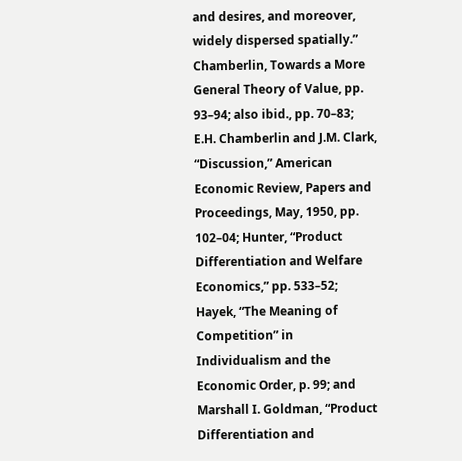and desires, and moreover, widely dispersed spatially.” Chamberlin, Towards a More General Theory of Value, pp. 93–94; also ibid., pp. 70–83; E.H. Chamberlin and J.M. Clark, “Discussion,” American Economic Review, Papers and Proceedings, May, 1950, pp. 102–04; Hunter, “Product Differentiation and Welfare Economics,” pp. 533–52; Hayek, “The Meaning of Competition” in Individualism and the Economic Order, p. 99; and Marshall I. Goldman, “Product Differentiation and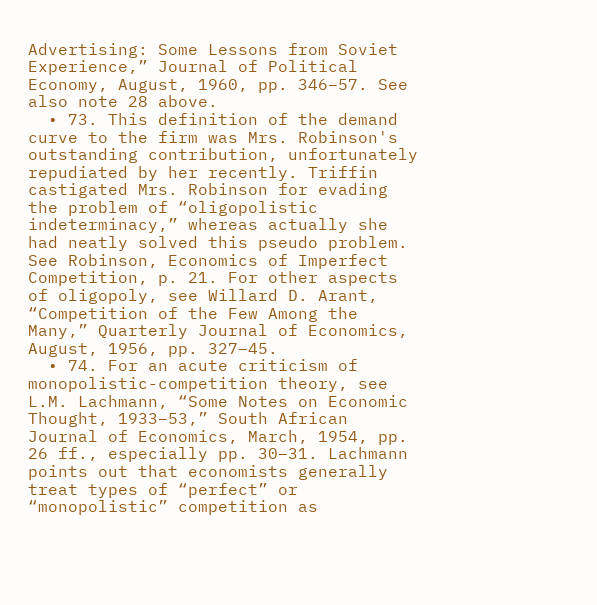Advertising: Some Lessons from Soviet Experience,” Journal of Political Economy, August, 1960, pp. 346–57. See also note 28 above.
  • 73. This definition of the demand curve to the firm was Mrs. Robinson's outstanding contribution, unfortunately repudiated by her recently. Triffin castigated Mrs. Robinson for evading the problem of “oligopolistic indeterminacy,” whereas actually she had neatly solved this pseudo problem. See Robinson, Economics of Imperfect Competition, p. 21. For other aspects of oligopoly, see Willard D. Arant, “Competition of the Few Among the Many,” Quarterly Journal of Economics, August, 1956, pp. 327–45.
  • 74. For an acute criticism of monopolistic-competition theory, see L.M. Lachmann, “Some Notes on Economic Thought, 1933–53,” South African Journal of Economics, March, 1954, pp. 26 ff., especially pp. 30–31. Lachmann points out that economists generally treat types of “perfect” or “monopolistic” competition as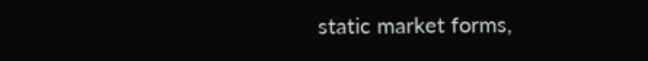static market forms,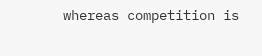whereas competition is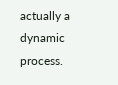actually a dynamic process.